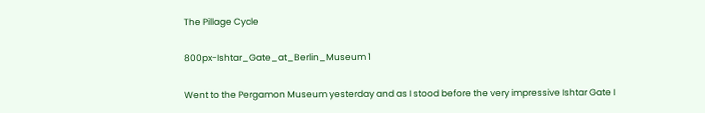The Pillage Cycle

800px-Ishtar_Gate_at_Berlin_Museum 1

Went to the Pergamon Museum yesterday and as I stood before the very impressive Ishtar Gate I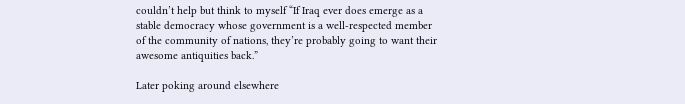couldn’t help but think to myself “If Iraq ever does emerge as a stable democracy whose government is a well-respected member of the community of nations, they’re probably going to want their awesome antiquities back.”

Later poking around elsewhere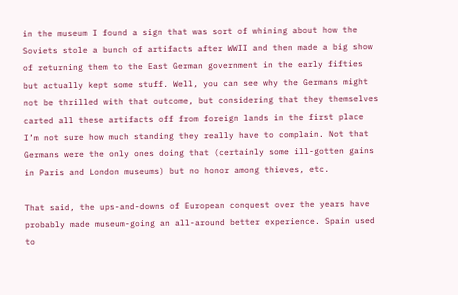in the museum I found a sign that was sort of whining about how the Soviets stole a bunch of artifacts after WWII and then made a big show of returning them to the East German government in the early fifties but actually kept some stuff. Well, you can see why the Germans might not be thrilled with that outcome, but considering that they themselves carted all these artifacts off from foreign lands in the first place I’m not sure how much standing they really have to complain. Not that Germans were the only ones doing that (certainly some ill-gotten gains in Paris and London museums) but no honor among thieves, etc.

That said, the ups-and-downs of European conquest over the years have probably made museum-going an all-around better experience. Spain used to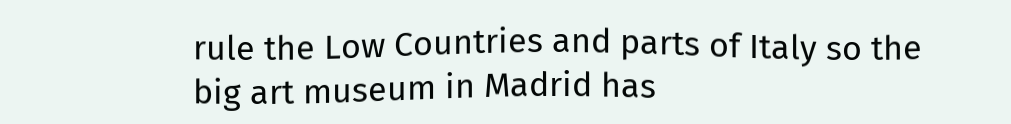rule the Low Countries and parts of Italy so the big art museum in Madrid has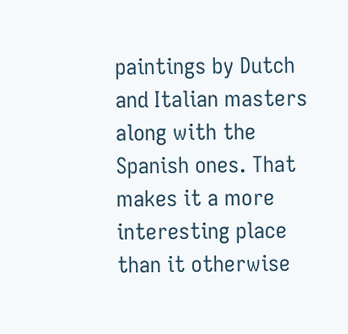paintings by Dutch and Italian masters along with the Spanish ones. That makes it a more interesting place than it otherwise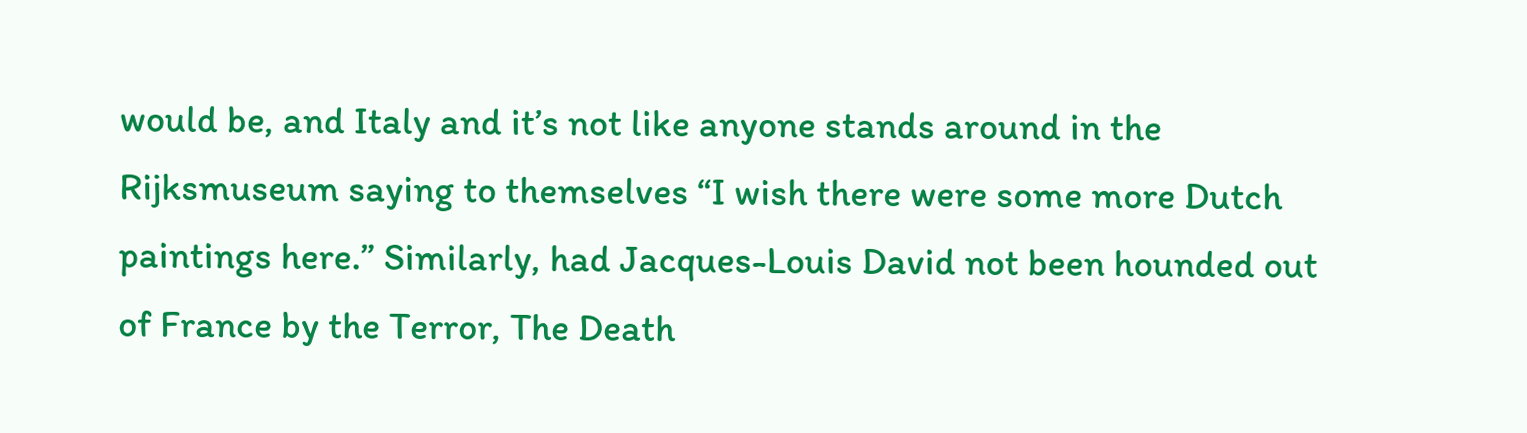would be, and Italy and it’s not like anyone stands around in the Rijksmuseum saying to themselves “I wish there were some more Dutch paintings here.” Similarly, had Jacques-Louis David not been hounded out of France by the Terror, The Death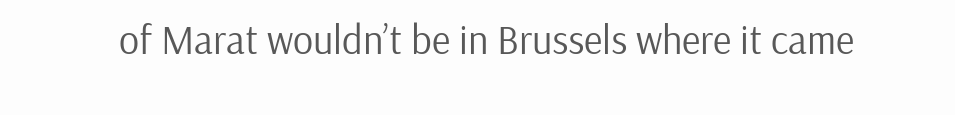of Marat wouldn’t be in Brussels where it came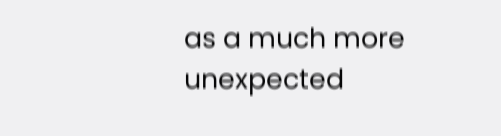as a much more unexpected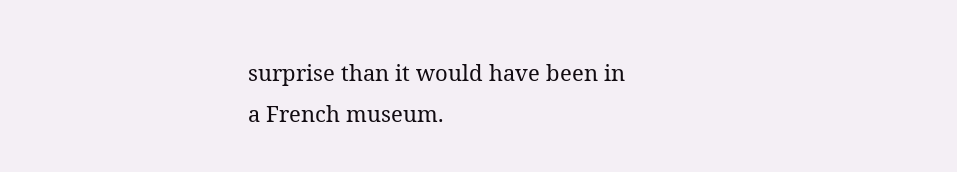surprise than it would have been in a French museum.